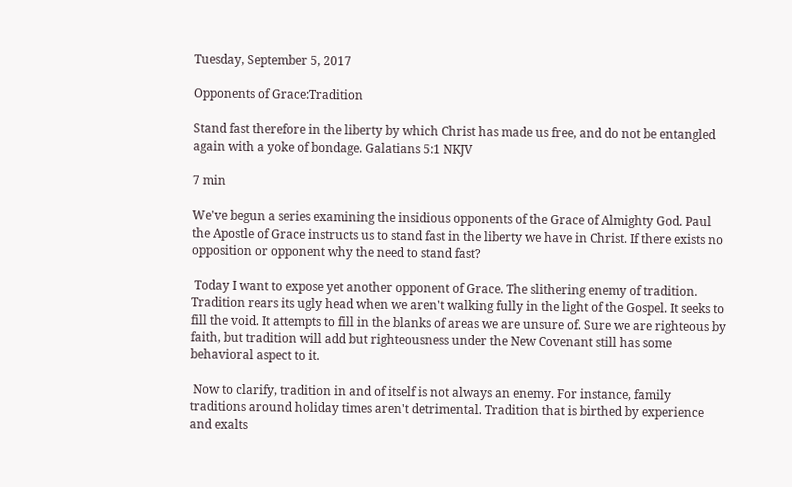Tuesday, September 5, 2017

Opponents of Grace:Tradition

Stand fast therefore in the liberty by which Christ has made us free, and do not be entangled again with a yoke of bondage. Galatians 5:1 NKJV

7 min

We've begun a series examining the insidious opponents of the Grace of Almighty God. Paul the Apostle of Grace instructs us to stand fast in the liberty we have in Christ. If there exists no opposition or opponent why the need to stand fast?

 Today I want to expose yet another opponent of Grace. The slithering enemy of tradition. Tradition rears its ugly head when we aren't walking fully in the light of the Gospel. It seeks to fill the void. It attempts to fill in the blanks of areas we are unsure of. Sure we are righteous by faith, but tradition will add but righteousness under the New Covenant still has some behavioral aspect to it.

 Now to clarify, tradition in and of itself is not always an enemy. For instance, family traditions around holiday times aren't detrimental. Tradition that is birthed by experience and exalts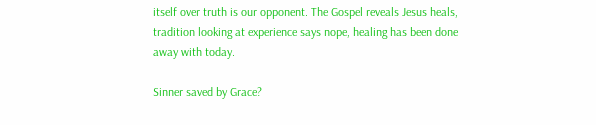itself over truth is our opponent. The Gospel reveals Jesus heals, tradition looking at experience says nope, healing has been done away with today.

Sinner saved by Grace?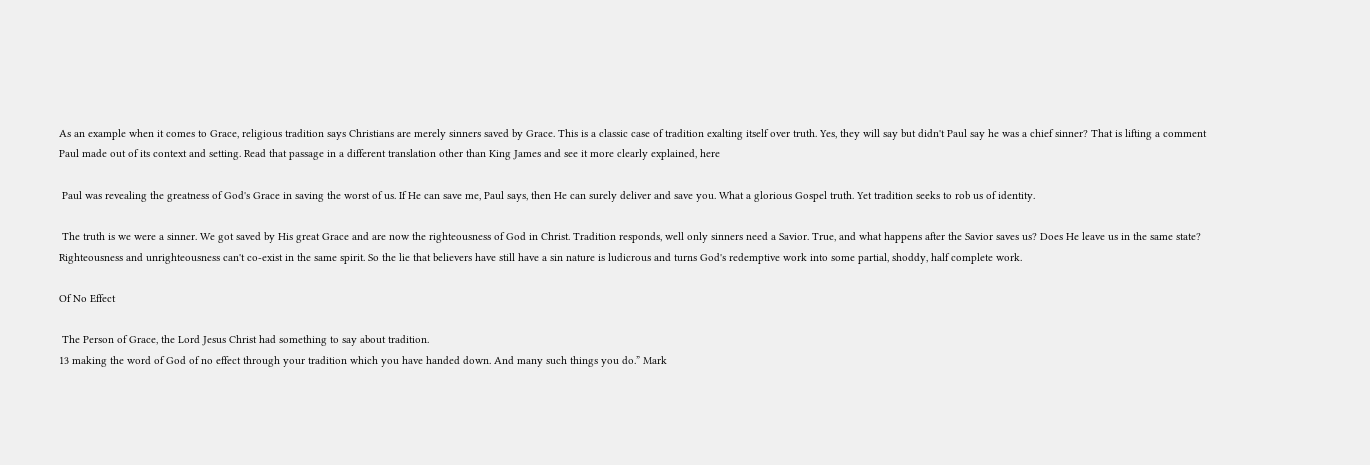As an example when it comes to Grace, religious tradition says Christians are merely sinners saved by Grace. This is a classic case of tradition exalting itself over truth. Yes, they will say but didn't Paul say he was a chief sinner? That is lifting a comment Paul made out of its context and setting. Read that passage in a different translation other than King James and see it more clearly explained, here

 Paul was revealing the greatness of God's Grace in saving the worst of us. If He can save me, Paul says, then He can surely deliver and save you. What a glorious Gospel truth. Yet tradition seeks to rob us of identity.

 The truth is we were a sinner. We got saved by His great Grace and are now the righteousness of God in Christ. Tradition responds, well only sinners need a Savior. True, and what happens after the Savior saves us? Does He leave us in the same state? Righteousness and unrighteousness can't co-exist in the same spirit. So the lie that believers have still have a sin nature is ludicrous and turns God's redemptive work into some partial, shoddy, half complete work.

Of No Effect

 The Person of Grace, the Lord Jesus Christ had something to say about tradition.
13 making the word of God of no effect through your tradition which you have handed down. And many such things you do.” Mark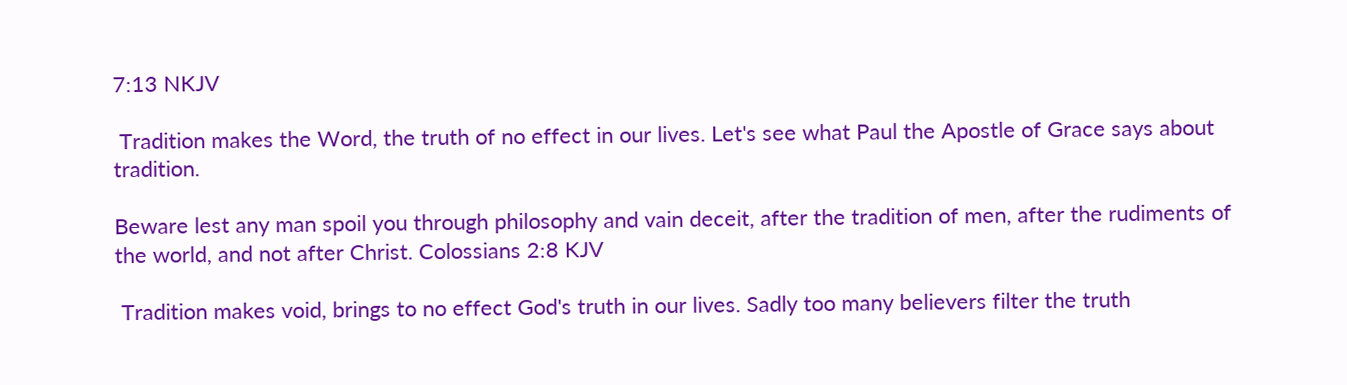7:13 NKJV

 Tradition makes the Word, the truth of no effect in our lives. Let's see what Paul the Apostle of Grace says about tradition.

Beware lest any man spoil you through philosophy and vain deceit, after the tradition of men, after the rudiments of the world, and not after Christ. Colossians 2:8 KJV

 Tradition makes void, brings to no effect God's truth in our lives. Sadly too many believers filter the truth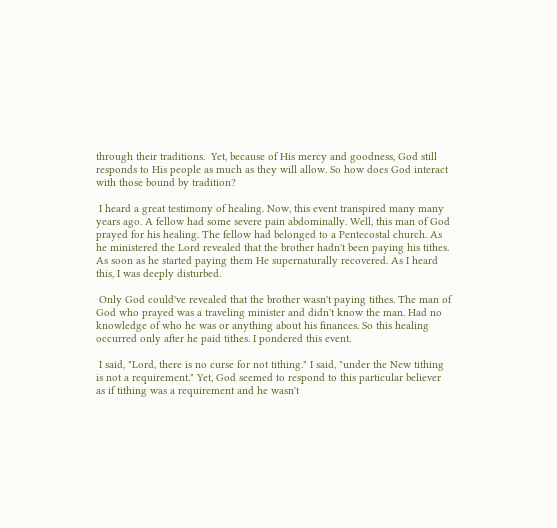through their traditions.  Yet, because of His mercy and goodness, God still responds to His people as much as they will allow. So how does God interact with those bound by tradition?

 I heard a great testimony of healing. Now, this event transpired many many years ago. A fellow had some severe pain abdominally. Well, this man of God prayed for his healing. The fellow had belonged to a Pentecostal church. As he ministered the Lord revealed that the brother hadn't been paying his tithes. As soon as he started paying them He supernaturally recovered. As I heard this, I was deeply disturbed.

 Only God could've revealed that the brother wasn't paying tithes. The man of God who prayed was a traveling minister and didn't know the man. Had no knowledge of who he was or anything about his finances. So this healing occurred only after he paid tithes. I pondered this event.

 I said, "Lord, there is no curse for not tithing." I said, "under the New tithing is not a requirement." Yet, God seemed to respond to this particular believer as if tithing was a requirement and he wasn't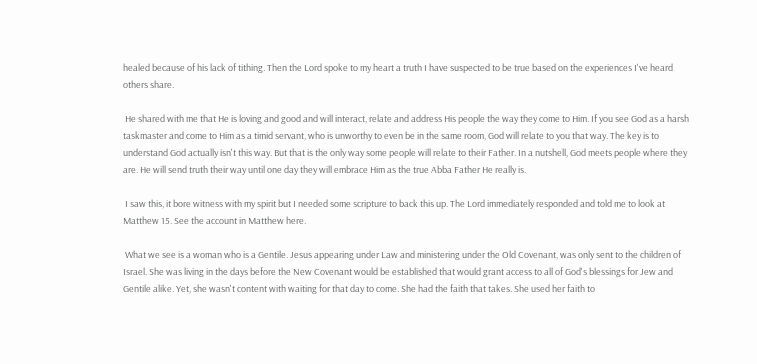healed because of his lack of tithing. Then the Lord spoke to my heart a truth I have suspected to be true based on the experiences I've heard others share.

 He shared with me that He is loving and good and will interact, relate and address His people the way they come to Him. If you see God as a harsh taskmaster and come to Him as a timid servant, who is unworthy to even be in the same room, God will relate to you that way. The key is to understand God actually isn't this way. But that is the only way some people will relate to their Father. In a nutshell, God meets people where they are. He will send truth their way until one day they will embrace Him as the true Abba Father He really is.

 I saw this, it bore witness with my spirit but I needed some scripture to back this up. The Lord immediately responded and told me to look at Matthew 15. See the account in Matthew here.

 What we see is a woman who is a Gentile. Jesus appearing under Law and ministering under the Old Covenant, was only sent to the children of Israel. She was living in the days before the New Covenant would be established that would grant access to all of God's blessings for Jew and Gentile alike. Yet, she wasn't content with waiting for that day to come. She had the faith that takes. She used her faith to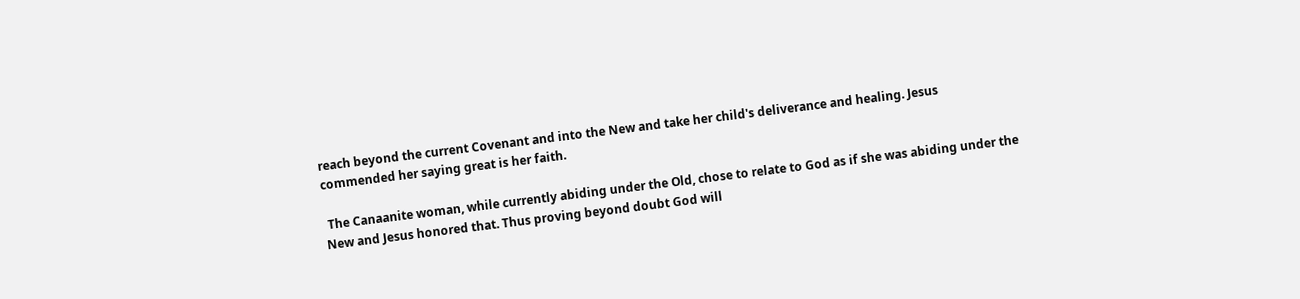reach beyond the current Covenant and into the New and take her child's deliverance and healing. Jesus commended her saying great is her faith.

 The Canaanite woman, while currently abiding under the Old, chose to relate to God as if she was abiding under the New and Jesus honored that. Thus proving beyond doubt God will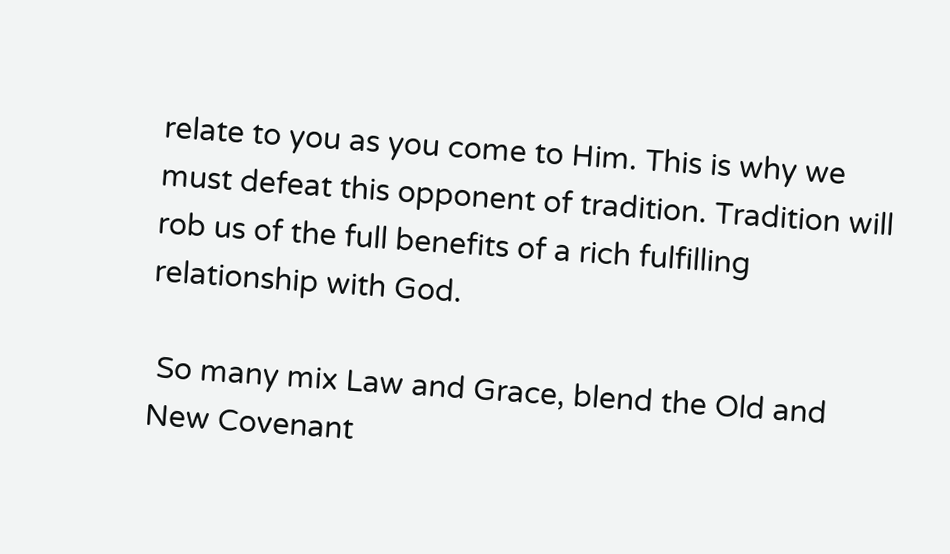relate to you as you come to Him. This is why we must defeat this opponent of tradition. Tradition will rob us of the full benefits of a rich fulfilling relationship with God.

 So many mix Law and Grace, blend the Old and New Covenant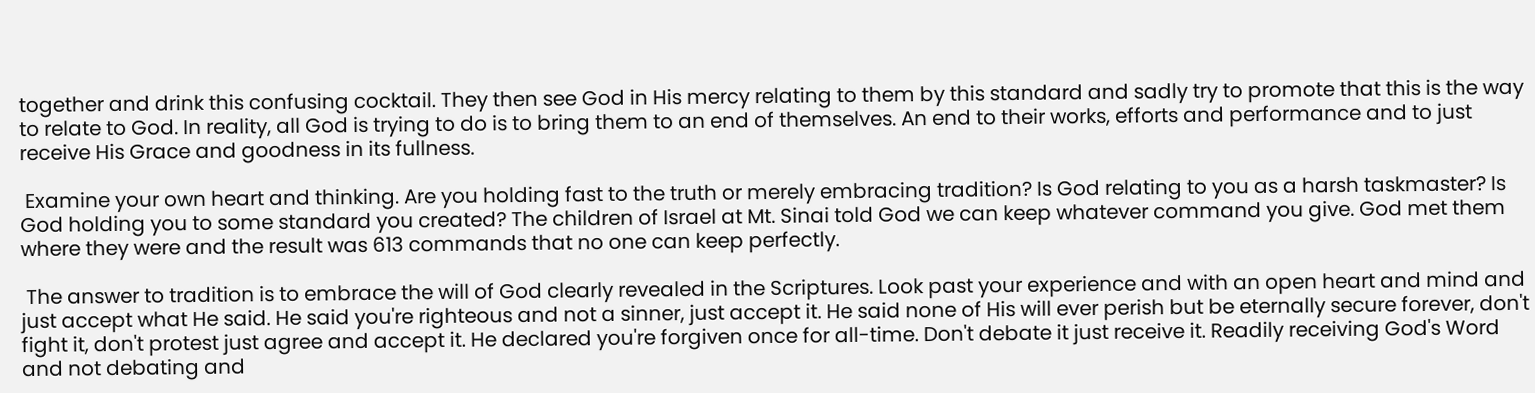together and drink this confusing cocktail. They then see God in His mercy relating to them by this standard and sadly try to promote that this is the way to relate to God. In reality, all God is trying to do is to bring them to an end of themselves. An end to their works, efforts and performance and to just receive His Grace and goodness in its fullness.

 Examine your own heart and thinking. Are you holding fast to the truth or merely embracing tradition? Is God relating to you as a harsh taskmaster? Is God holding you to some standard you created? The children of Israel at Mt. Sinai told God we can keep whatever command you give. God met them where they were and the result was 613 commands that no one can keep perfectly.

 The answer to tradition is to embrace the will of God clearly revealed in the Scriptures. Look past your experience and with an open heart and mind and just accept what He said. He said you're righteous and not a sinner, just accept it. He said none of His will ever perish but be eternally secure forever, don't fight it, don't protest just agree and accept it. He declared you're forgiven once for all-time. Don't debate it just receive it. Readily receiving God's Word and not debating and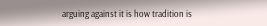arguing against it is how tradition is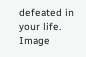defeated in your life.
Image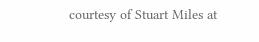courtesy of Stuart Miles at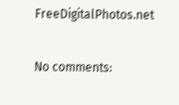FreeDigitalPhotos.net

No comments: